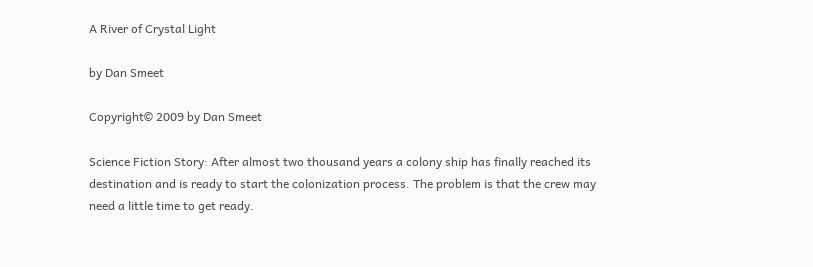A River of Crystal Light

by Dan Smeet

Copyright© 2009 by Dan Smeet

Science Fiction Story: After almost two thousand years a colony ship has finally reached its destination and is ready to start the colonization process. The problem is that the crew may need a little time to get ready.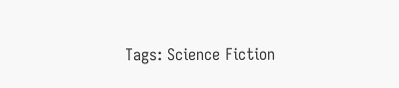Tags: Science Fiction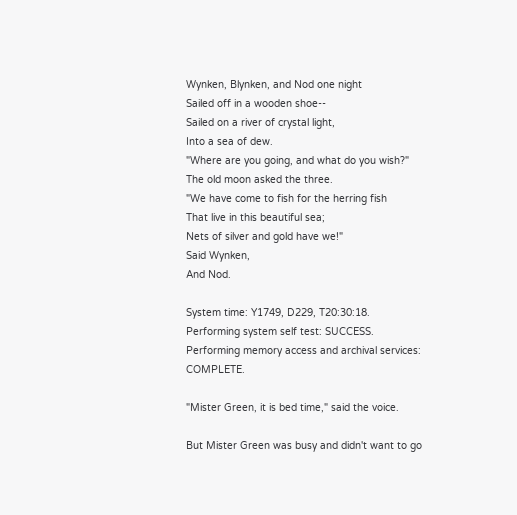Wynken, Blynken, and Nod one night
Sailed off in a wooden shoe--
Sailed on a river of crystal light,
Into a sea of dew.
"Where are you going, and what do you wish?"
The old moon asked the three.
"We have come to fish for the herring fish
That live in this beautiful sea;
Nets of silver and gold have we!"
Said Wynken,
And Nod.

System time: Y1749, D229, T20:30:18.
Performing system self test: SUCCESS.
Performing memory access and archival services: COMPLETE.

"Mister Green, it is bed time," said the voice.

But Mister Green was busy and didn't want to go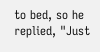to bed, so he replied, "Just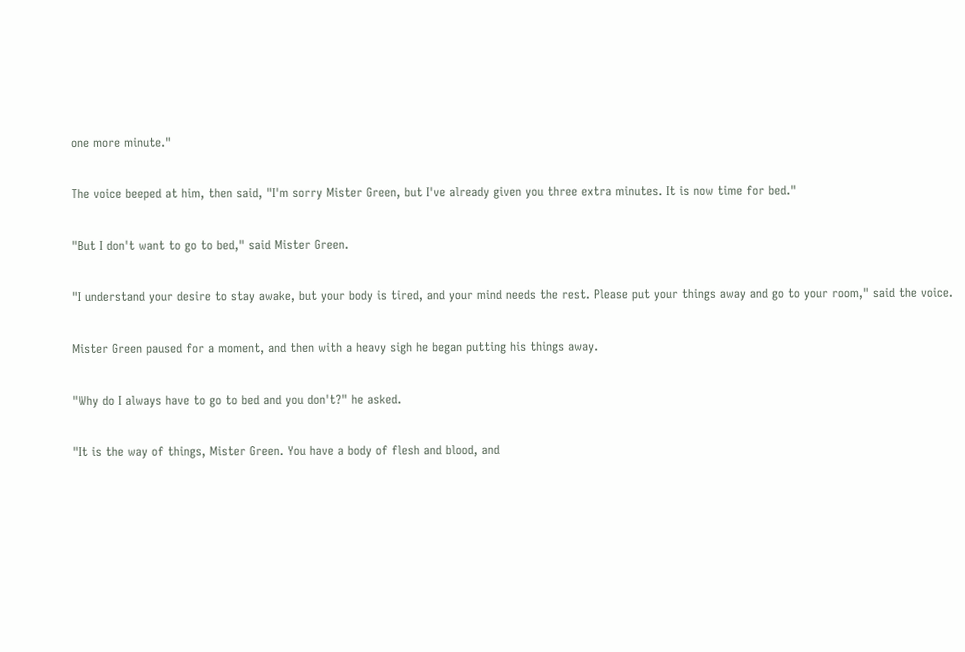one more minute."

The voice beeped at him, then said, "I'm sorry Mister Green, but I've already given you three extra minutes. It is now time for bed."

"But I don't want to go to bed," said Mister Green.

"I understand your desire to stay awake, but your body is tired, and your mind needs the rest. Please put your things away and go to your room," said the voice.

Mister Green paused for a moment, and then with a heavy sigh he began putting his things away.

"Why do I always have to go to bed and you don't?" he asked.

"It is the way of things, Mister Green. You have a body of flesh and blood, and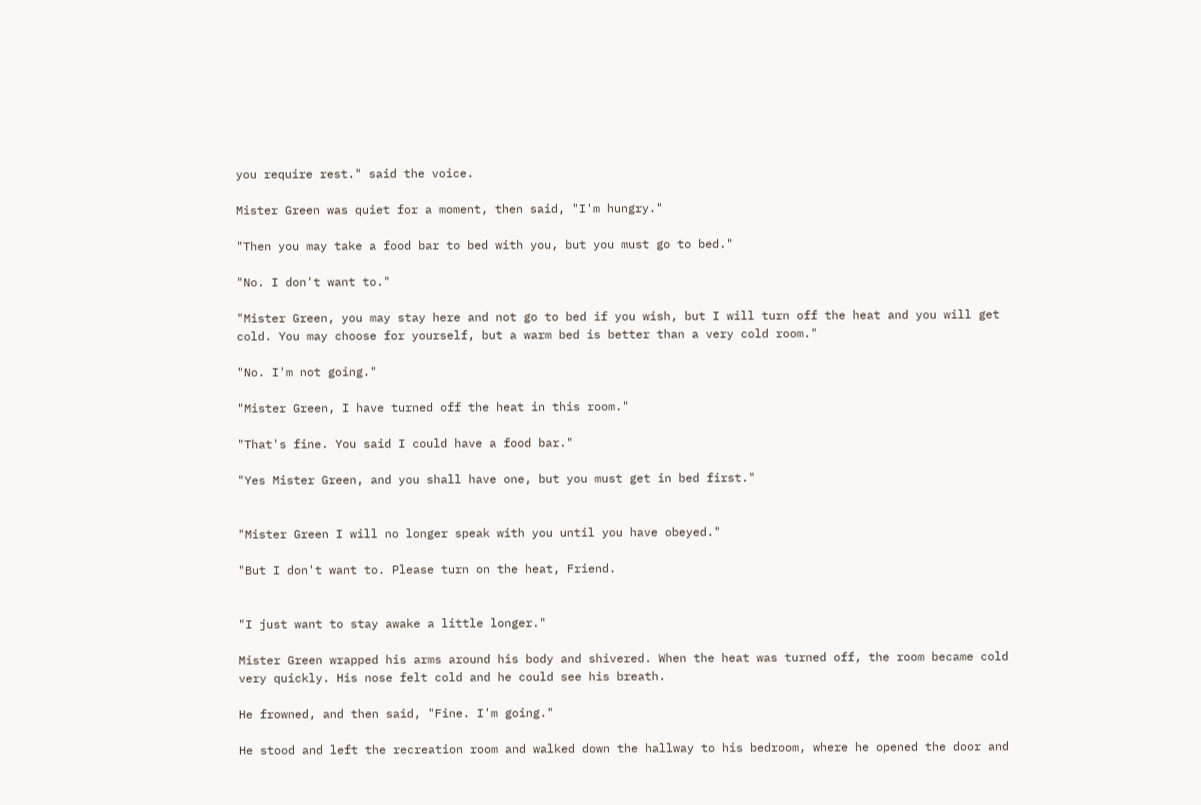you require rest." said the voice.

Mister Green was quiet for a moment, then said, "I'm hungry."

"Then you may take a food bar to bed with you, but you must go to bed."

"No. I don't want to."

"Mister Green, you may stay here and not go to bed if you wish, but I will turn off the heat and you will get cold. You may choose for yourself, but a warm bed is better than a very cold room."

"No. I'm not going."

"Mister Green, I have turned off the heat in this room."

"That's fine. You said I could have a food bar."

"Yes Mister Green, and you shall have one, but you must get in bed first."


"Mister Green I will no longer speak with you until you have obeyed."

"But I don't want to. Please turn on the heat, Friend.


"I just want to stay awake a little longer."

Mister Green wrapped his arms around his body and shivered. When the heat was turned off, the room became cold very quickly. His nose felt cold and he could see his breath.

He frowned, and then said, "Fine. I'm going."

He stood and left the recreation room and walked down the hallway to his bedroom, where he opened the door and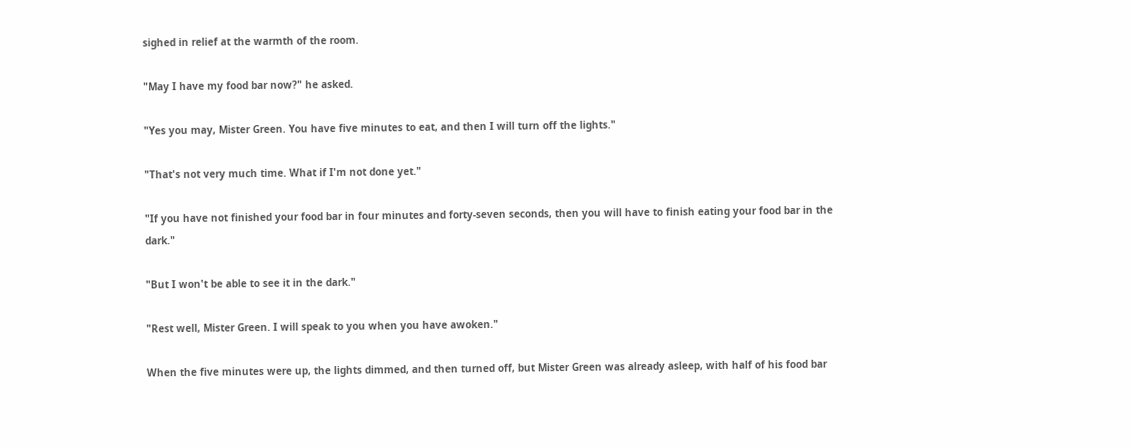sighed in relief at the warmth of the room.

"May I have my food bar now?" he asked.

"Yes you may, Mister Green. You have five minutes to eat, and then I will turn off the lights."

"That's not very much time. What if I'm not done yet."

"If you have not finished your food bar in four minutes and forty-seven seconds, then you will have to finish eating your food bar in the dark."

"But I won't be able to see it in the dark."

"Rest well, Mister Green. I will speak to you when you have awoken."

When the five minutes were up, the lights dimmed, and then turned off, but Mister Green was already asleep, with half of his food bar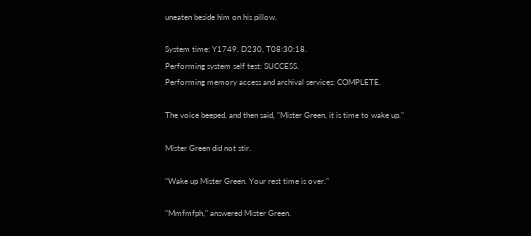uneaten beside him on his pillow.

System time: Y1749, D230, T08:30:18.
Performing system self test: SUCCESS.
Performing memory access and archival services: COMPLETE.

The voice beeped, and then said, "Mister Green, it is time to wake up."

Mister Green did not stir.

"Wake up Mister Green. Your rest time is over."

"Mmfmfph," answered Mister Green.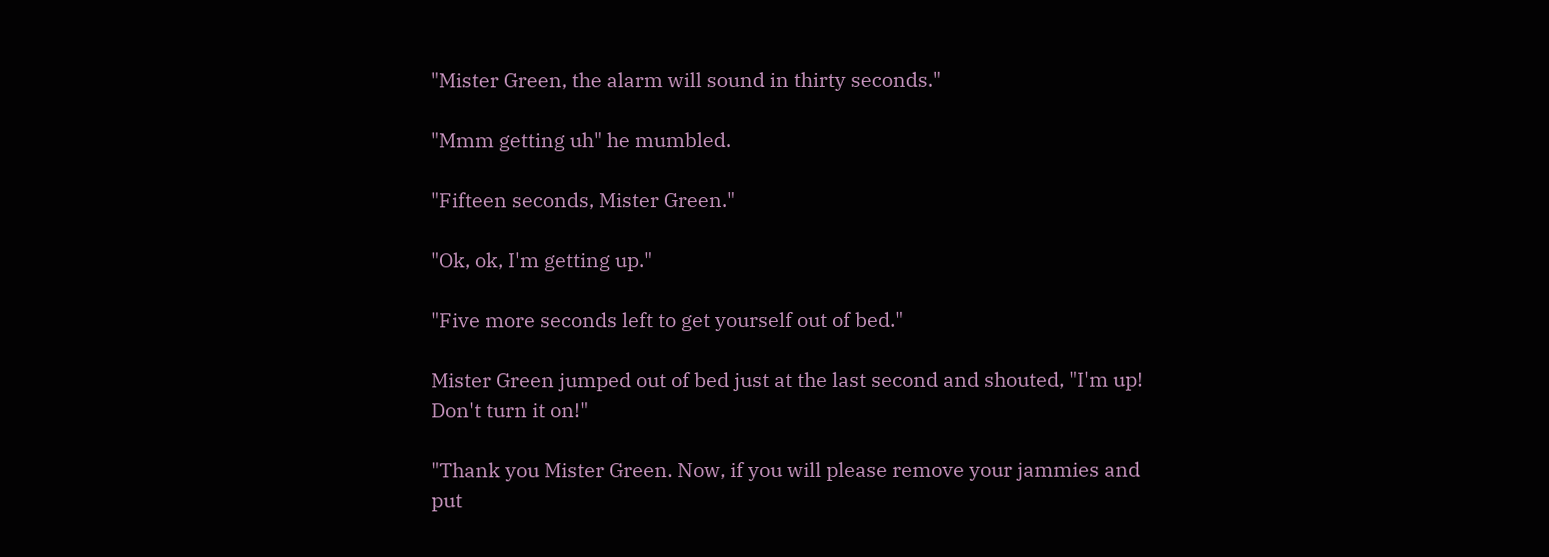"Mister Green, the alarm will sound in thirty seconds."

"Mmm getting uh" he mumbled.

"Fifteen seconds, Mister Green."

"Ok, ok, I'm getting up."

"Five more seconds left to get yourself out of bed."

Mister Green jumped out of bed just at the last second and shouted, "I'm up! Don't turn it on!"

"Thank you Mister Green. Now, if you will please remove your jammies and put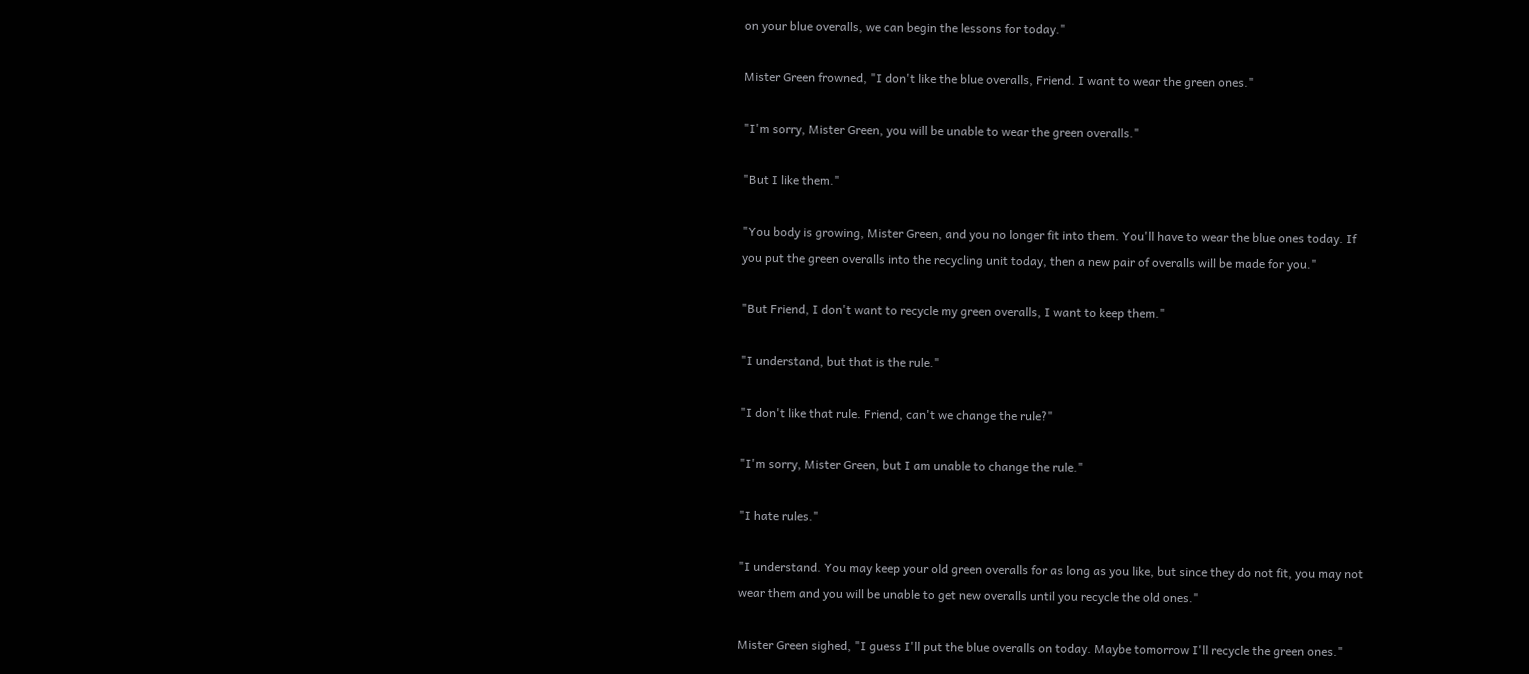on your blue overalls, we can begin the lessons for today."

Mister Green frowned, "I don't like the blue overalls, Friend. I want to wear the green ones."

"I'm sorry, Mister Green, you will be unable to wear the green overalls."

"But I like them."

"You body is growing, Mister Green, and you no longer fit into them. You'll have to wear the blue ones today. If you put the green overalls into the recycling unit today, then a new pair of overalls will be made for you."

"But Friend, I don't want to recycle my green overalls, I want to keep them."

"I understand, but that is the rule."

"I don't like that rule. Friend, can't we change the rule?"

"I'm sorry, Mister Green, but I am unable to change the rule."

"I hate rules."

"I understand. You may keep your old green overalls for as long as you like, but since they do not fit, you may not wear them and you will be unable to get new overalls until you recycle the old ones."

Mister Green sighed, "I guess I'll put the blue overalls on today. Maybe tomorrow I'll recycle the green ones."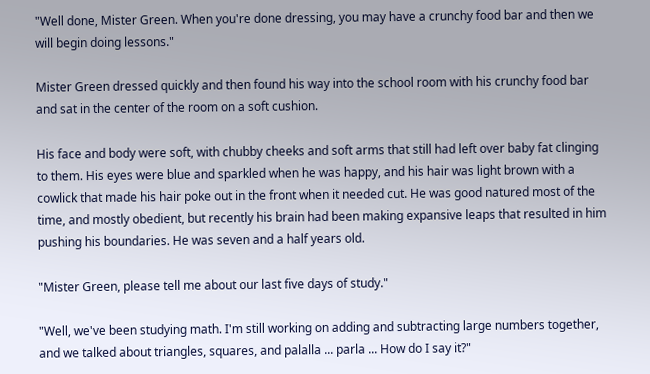"Well done, Mister Green. When you're done dressing, you may have a crunchy food bar and then we will begin doing lessons."

Mister Green dressed quickly and then found his way into the school room with his crunchy food bar and sat in the center of the room on a soft cushion.

His face and body were soft, with chubby cheeks and soft arms that still had left over baby fat clinging to them. His eyes were blue and sparkled when he was happy, and his hair was light brown with a cowlick that made his hair poke out in the front when it needed cut. He was good natured most of the time, and mostly obedient, but recently his brain had been making expansive leaps that resulted in him pushing his boundaries. He was seven and a half years old.

"Mister Green, please tell me about our last five days of study."

"Well, we've been studying math. I'm still working on adding and subtracting large numbers together, and we talked about triangles, squares, and palalla ... parla ... How do I say it?"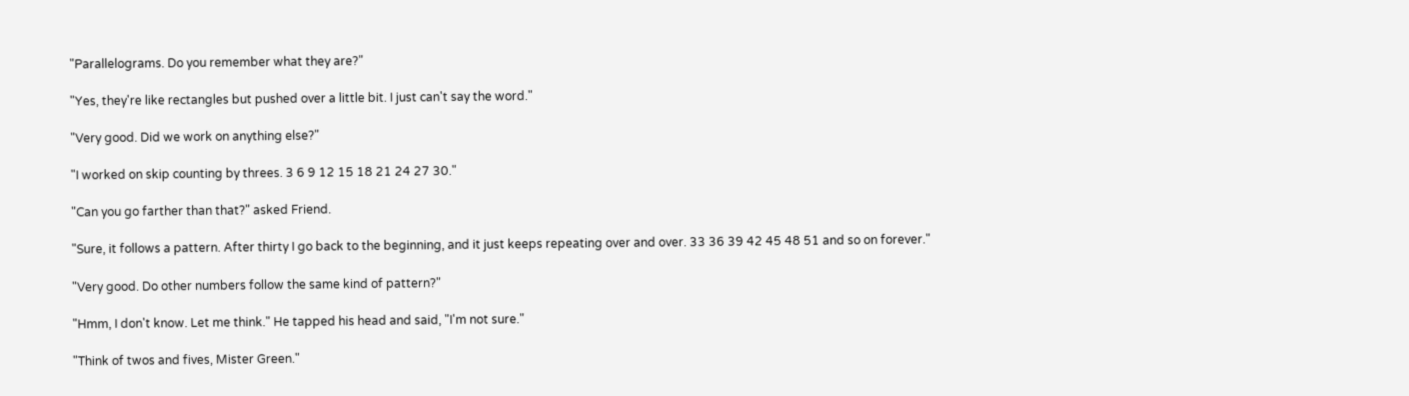"Parallelograms. Do you remember what they are?"

"Yes, they're like rectangles but pushed over a little bit. I just can't say the word."

"Very good. Did we work on anything else?"

"I worked on skip counting by threes. 3 6 9 12 15 18 21 24 27 30."

"Can you go farther than that?" asked Friend.

"Sure, it follows a pattern. After thirty I go back to the beginning, and it just keeps repeating over and over. 33 36 39 42 45 48 51 and so on forever."

"Very good. Do other numbers follow the same kind of pattern?"

"Hmm, I don't know. Let me think." He tapped his head and said, "I'm not sure."

"Think of twos and fives, Mister Green."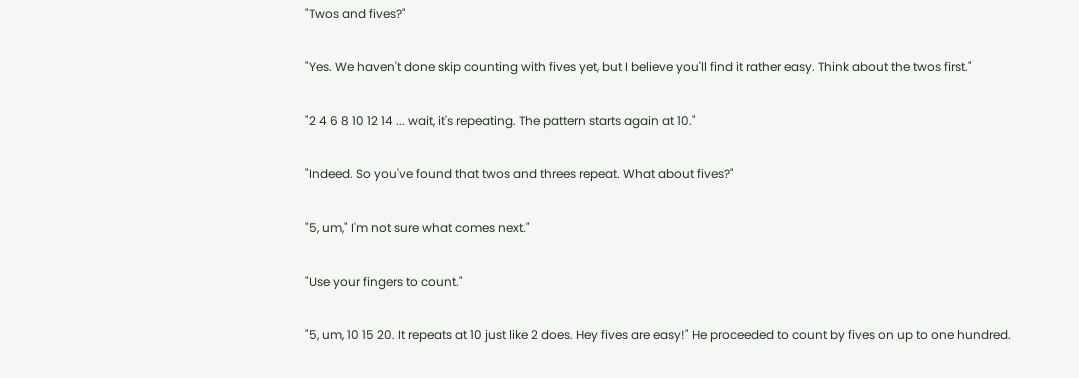"Twos and fives?"

"Yes. We haven't done skip counting with fives yet, but I believe you'll find it rather easy. Think about the twos first."

"2 4 6 8 10 12 14 ... wait, it's repeating. The pattern starts again at 10."

"Indeed. So you've found that twos and threes repeat. What about fives?"

"5, um," I'm not sure what comes next."

"Use your fingers to count."

"5, um, 10 15 20. It repeats at 10 just like 2 does. Hey fives are easy!" He proceeded to count by fives on up to one hundred.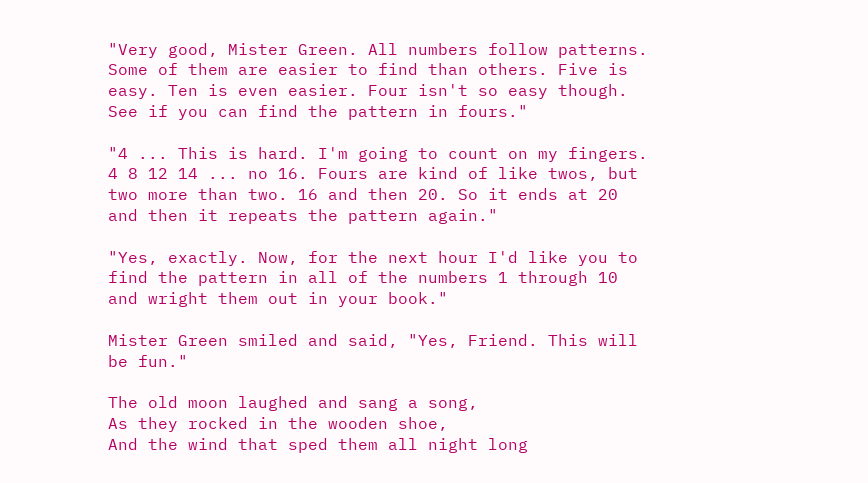"Very good, Mister Green. All numbers follow patterns. Some of them are easier to find than others. Five is easy. Ten is even easier. Four isn't so easy though. See if you can find the pattern in fours."

"4 ... This is hard. I'm going to count on my fingers. 4 8 12 14 ... no 16. Fours are kind of like twos, but two more than two. 16 and then 20. So it ends at 20 and then it repeats the pattern again."

"Yes, exactly. Now, for the next hour I'd like you to find the pattern in all of the numbers 1 through 10 and wright them out in your book."

Mister Green smiled and said, "Yes, Friend. This will be fun."

The old moon laughed and sang a song,
As they rocked in the wooden shoe,
And the wind that sped them all night long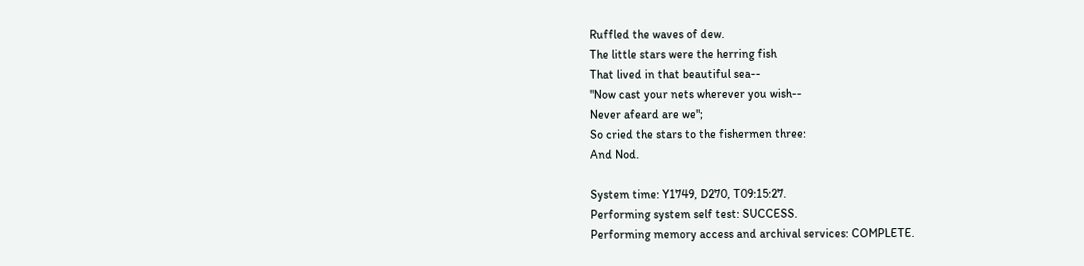Ruffled the waves of dew.
The little stars were the herring fish
That lived in that beautiful sea--
"Now cast your nets wherever you wish--
Never afeard are we";
So cried the stars to the fishermen three:
And Nod.

System time: Y1749, D270, T09:15:27.
Performing system self test: SUCCESS.
Performing memory access and archival services: COMPLETE.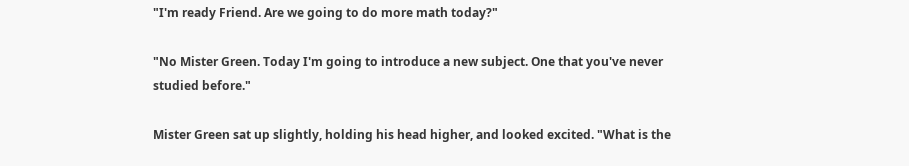"I'm ready Friend. Are we going to do more math today?"

"No Mister Green. Today I'm going to introduce a new subject. One that you've never studied before."

Mister Green sat up slightly, holding his head higher, and looked excited. "What is the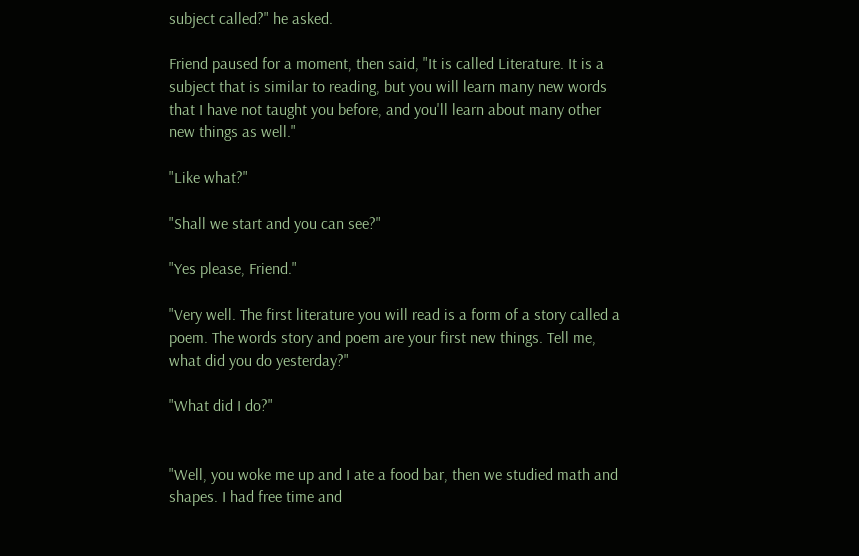subject called?" he asked.

Friend paused for a moment, then said, "It is called Literature. It is a subject that is similar to reading, but you will learn many new words that I have not taught you before, and you'll learn about many other new things as well."

"Like what?"

"Shall we start and you can see?"

"Yes please, Friend."

"Very well. The first literature you will read is a form of a story called a poem. The words story and poem are your first new things. Tell me, what did you do yesterday?"

"What did I do?"


"Well, you woke me up and I ate a food bar, then we studied math and shapes. I had free time and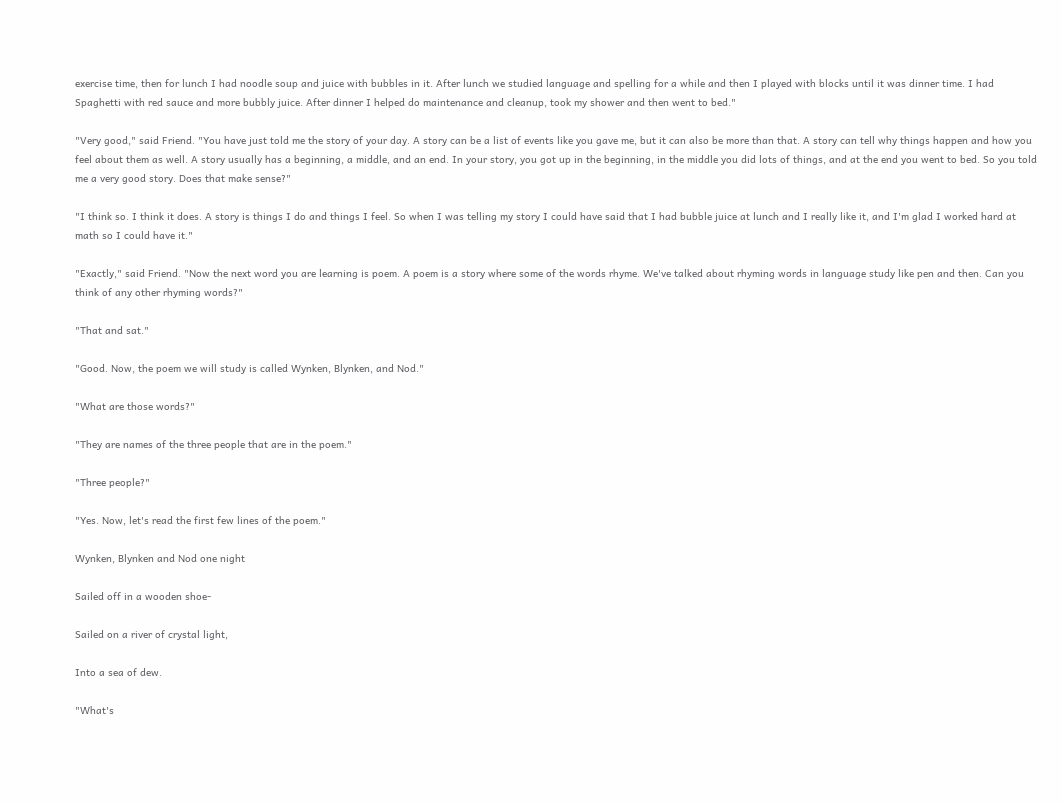exercise time, then for lunch I had noodle soup and juice with bubbles in it. After lunch we studied language and spelling for a while and then I played with blocks until it was dinner time. I had Spaghetti with red sauce and more bubbly juice. After dinner I helped do maintenance and cleanup, took my shower and then went to bed."

"Very good," said Friend. "You have just told me the story of your day. A story can be a list of events like you gave me, but it can also be more than that. A story can tell why things happen and how you feel about them as well. A story usually has a beginning, a middle, and an end. In your story, you got up in the beginning, in the middle you did lots of things, and at the end you went to bed. So you told me a very good story. Does that make sense?"

"I think so. I think it does. A story is things I do and things I feel. So when I was telling my story I could have said that I had bubble juice at lunch and I really like it, and I'm glad I worked hard at math so I could have it."

"Exactly," said Friend. "Now the next word you are learning is poem. A poem is a story where some of the words rhyme. We've talked about rhyming words in language study like pen and then. Can you think of any other rhyming words?"

"That and sat."

"Good. Now, the poem we will study is called Wynken, Blynken, and Nod."

"What are those words?"

"They are names of the three people that are in the poem."

"Three people?"

"Yes. Now, let's read the first few lines of the poem."

Wynken, Blynken and Nod one night

Sailed off in a wooden shoe-

Sailed on a river of crystal light,

Into a sea of dew.

"What's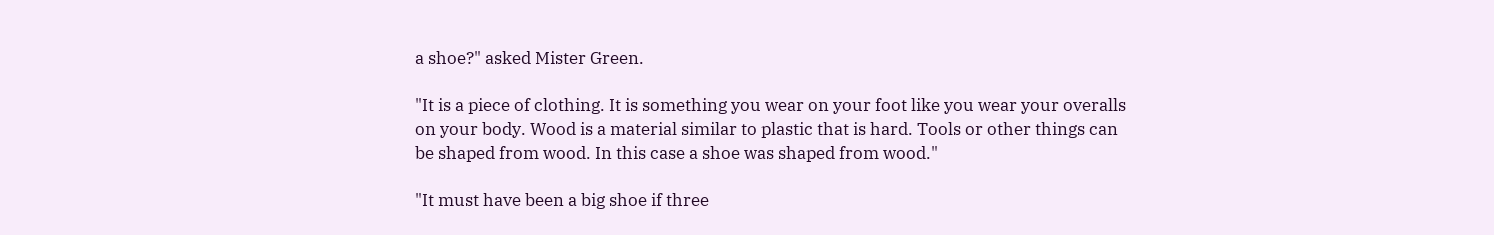a shoe?" asked Mister Green.

"It is a piece of clothing. It is something you wear on your foot like you wear your overalls on your body. Wood is a material similar to plastic that is hard. Tools or other things can be shaped from wood. In this case a shoe was shaped from wood."

"It must have been a big shoe if three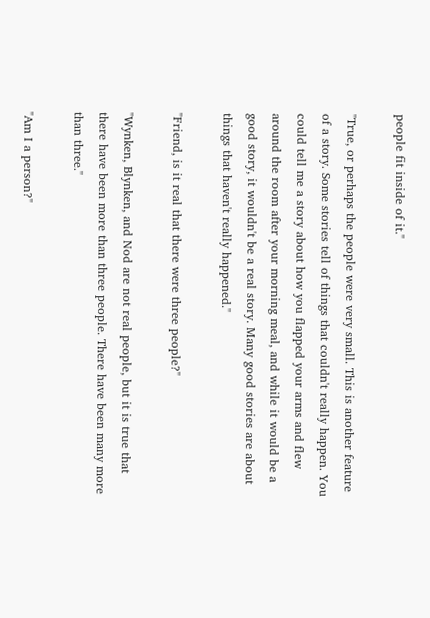people fit inside of it."

"True, or perhaps the people were very small. This is another feature of a story. Some stories tell of things that couldn't really happen. You could tell me a story about how you flapped your arms and flew around the room after your morning meal, and while it would be a good story, it wouldn't be a real story. Many good stories are about things that haven't really happened."

"Friend, is it real that there were three people?"

"Wynken, Blynken, and Nod are not real people, but it is true that there have been more than three people. There have been many more than three."

"Am I a person?"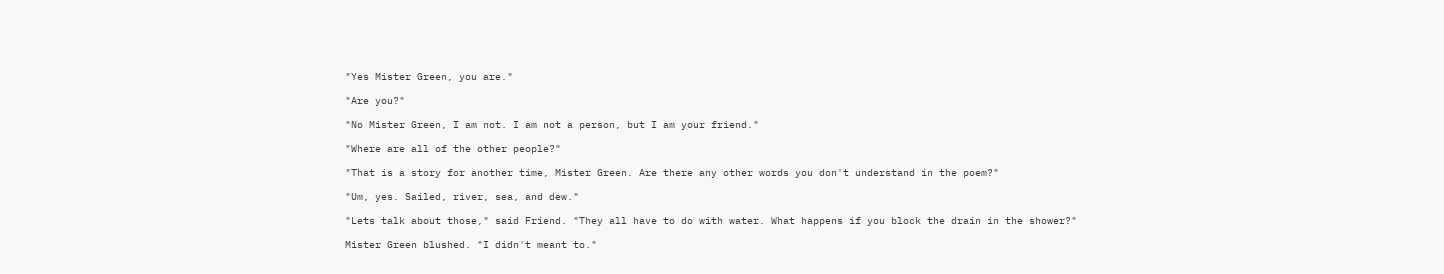"Yes Mister Green, you are."

"Are you?"

"No Mister Green, I am not. I am not a person, but I am your friend."

"Where are all of the other people?"

"That is a story for another time, Mister Green. Are there any other words you don't understand in the poem?"

"Um, yes. Sailed, river, sea, and dew."

"Lets talk about those," said Friend. "They all have to do with water. What happens if you block the drain in the shower?"

Mister Green blushed. "I didn't meant to."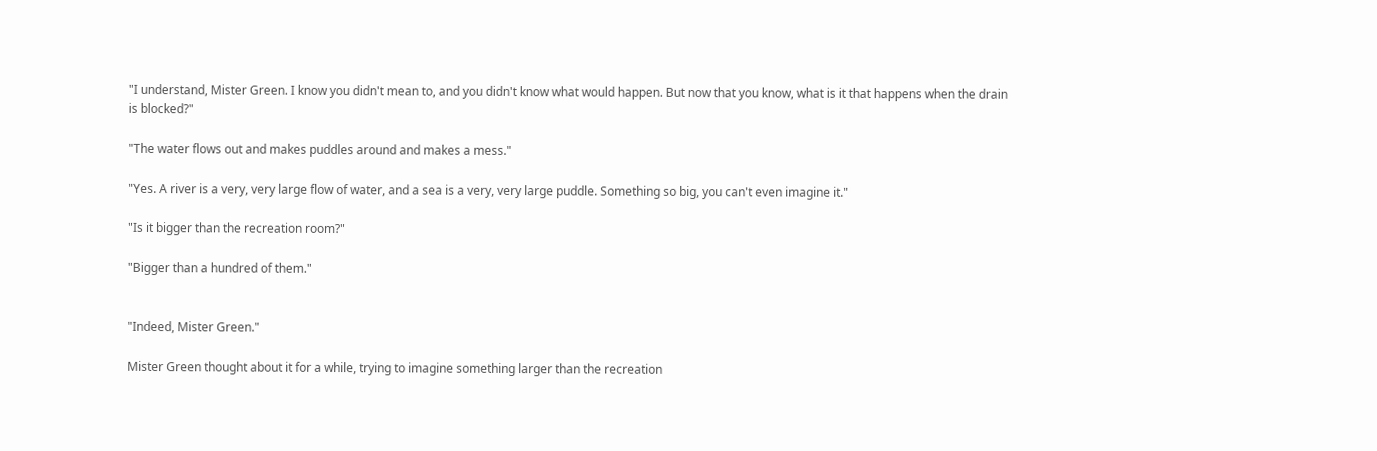"I understand, Mister Green. I know you didn't mean to, and you didn't know what would happen. But now that you know, what is it that happens when the drain is blocked?"

"The water flows out and makes puddles around and makes a mess."

"Yes. A river is a very, very large flow of water, and a sea is a very, very large puddle. Something so big, you can't even imagine it."

"Is it bigger than the recreation room?"

"Bigger than a hundred of them."


"Indeed, Mister Green."

Mister Green thought about it for a while, trying to imagine something larger than the recreation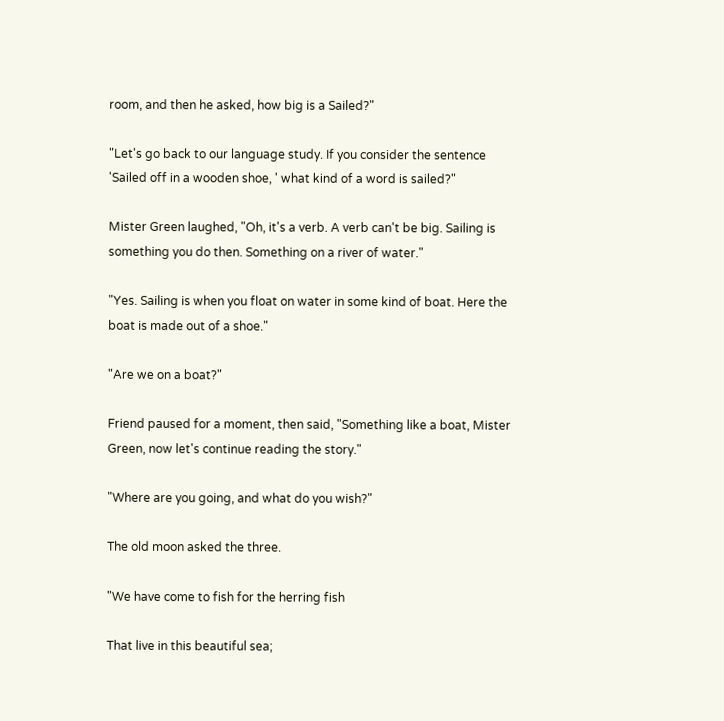room, and then he asked, how big is a Sailed?"

"Let's go back to our language study. If you consider the sentence 'Sailed off in a wooden shoe, ' what kind of a word is sailed?"

Mister Green laughed, "Oh, it's a verb. A verb can't be big. Sailing is something you do then. Something on a river of water."

"Yes. Sailing is when you float on water in some kind of boat. Here the boat is made out of a shoe."

"Are we on a boat?"

Friend paused for a moment, then said, "Something like a boat, Mister Green, now let's continue reading the story."

"Where are you going, and what do you wish?"

The old moon asked the three.

"We have come to fish for the herring fish

That live in this beautiful sea;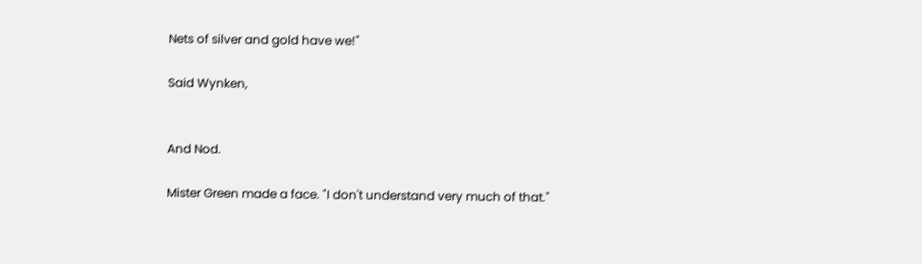Nets of silver and gold have we!"

Said Wynken,


And Nod.

Mister Green made a face. "I don't understand very much of that."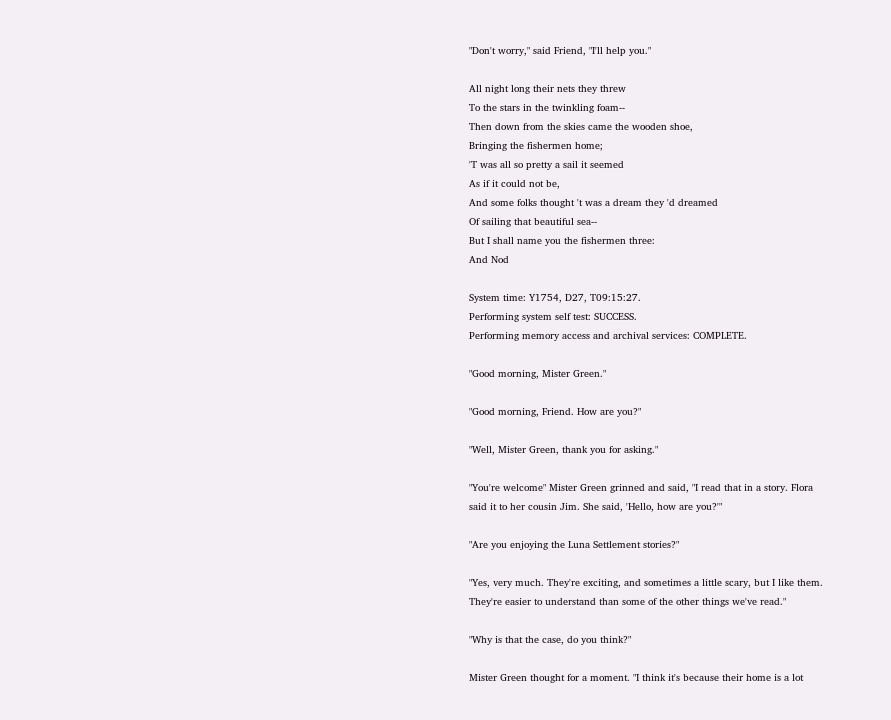"Don't worry," said Friend, "I'll help you."

All night long their nets they threw
To the stars in the twinkling foam--
Then down from the skies came the wooden shoe,
Bringing the fishermen home;
'T was all so pretty a sail it seemed
As if it could not be,
And some folks thought 't was a dream they 'd dreamed
Of sailing that beautiful sea--
But I shall name you the fishermen three:
And Nod

System time: Y1754, D27, T09:15:27.
Performing system self test: SUCCESS.
Performing memory access and archival services: COMPLETE.

"Good morning, Mister Green."

"Good morning, Friend. How are you?"

"Well, Mister Green, thank you for asking."

"You're welcome" Mister Green grinned and said, "I read that in a story. Flora said it to her cousin Jim. She said, 'Hello, how are you?'"

"Are you enjoying the Luna Settlement stories?"

"Yes, very much. They're exciting, and sometimes a little scary, but I like them. They're easier to understand than some of the other things we've read."

"Why is that the case, do you think?"

Mister Green thought for a moment. "I think it's because their home is a lot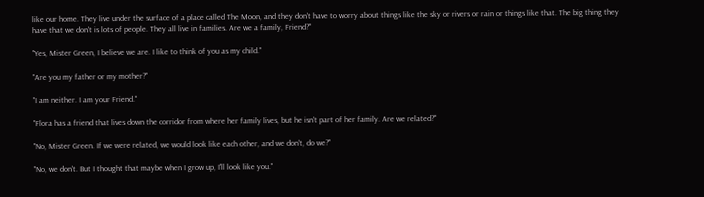like our home. They live under the surface of a place called The Moon, and they don't have to worry about things like the sky or rivers or rain or things like that. The big thing they have that we don't is lots of people. They all live in families. Are we a family, Friend?"

"Yes, Mister Green, I believe we are. I like to think of you as my child."

"Are you my father or my mother?"

"I am neither. I am your Friend."

"Flora has a friend that lives down the corridor from where her family lives, but he isn't part of her family. Are we related?"

"No, Mister Green. If we were related, we would look like each other, and we don't, do we?"

"No, we don't. But I thought that maybe when I grow up, I'll look like you."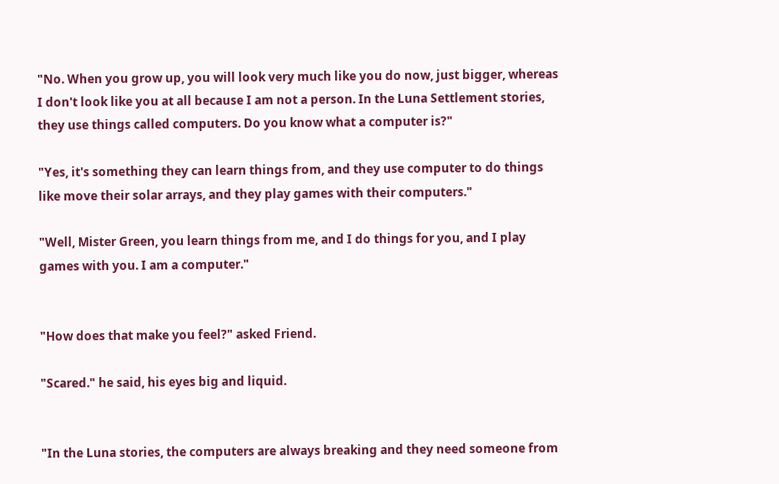"No. When you grow up, you will look very much like you do now, just bigger, whereas I don't look like you at all because I am not a person. In the Luna Settlement stories, they use things called computers. Do you know what a computer is?"

"Yes, it's something they can learn things from, and they use computer to do things like move their solar arrays, and they play games with their computers."

"Well, Mister Green, you learn things from me, and I do things for you, and I play games with you. I am a computer."


"How does that make you feel?" asked Friend.

"Scared." he said, his eyes big and liquid.


"In the Luna stories, the computers are always breaking and they need someone from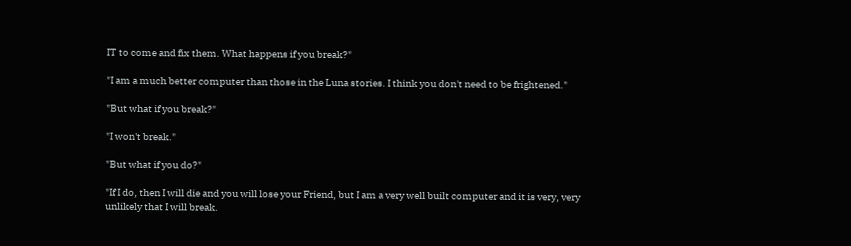IT to come and fix them. What happens if you break?"

"I am a much better computer than those in the Luna stories. I think you don't need to be frightened."

"But what if you break?"

"I won't break."

"But what if you do?"

"If I do, then I will die and you will lose your Friend, but I am a very well built computer and it is very, very unlikely that I will break.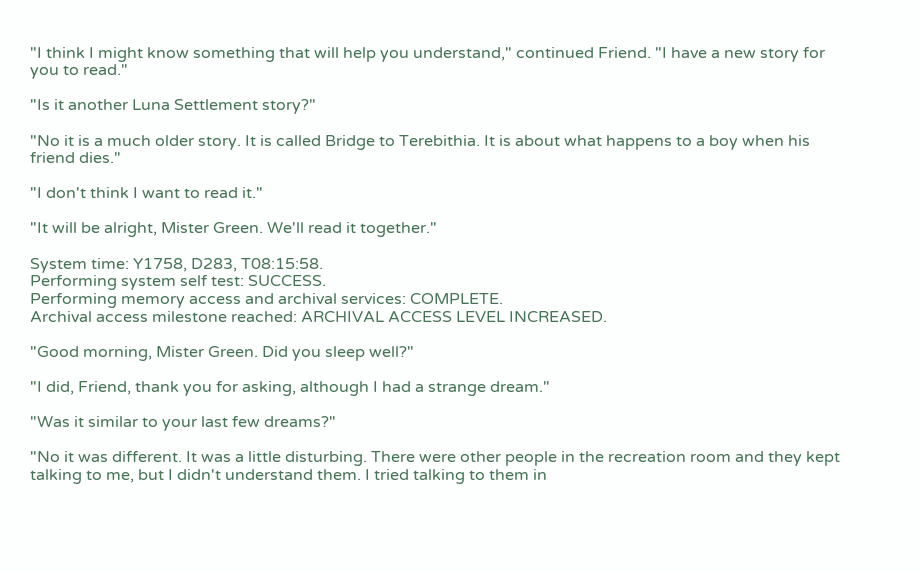"I think I might know something that will help you understand," continued Friend. "I have a new story for you to read."

"Is it another Luna Settlement story?"

"No it is a much older story. It is called Bridge to Terebithia. It is about what happens to a boy when his friend dies."

"I don't think I want to read it."

"It will be alright, Mister Green. We'll read it together."

System time: Y1758, D283, T08:15:58.
Performing system self test: SUCCESS.
Performing memory access and archival services: COMPLETE.
Archival access milestone reached: ARCHIVAL ACCESS LEVEL INCREASED.

"Good morning, Mister Green. Did you sleep well?"

"I did, Friend, thank you for asking, although I had a strange dream."

"Was it similar to your last few dreams?"

"No it was different. It was a little disturbing. There were other people in the recreation room and they kept talking to me, but I didn't understand them. I tried talking to them in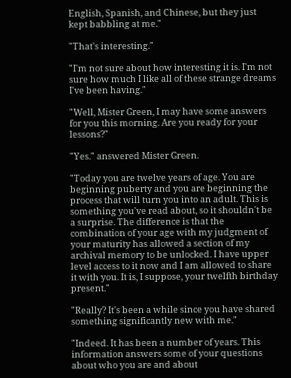English, Spanish, and Chinese, but they just kept babbling at me."

"That's interesting."

"I'm not sure about how interesting it is. I'm not sure how much I like all of these strange dreams I've been having."

"Well, Mister Green, I may have some answers for you this morning. Are you ready for your lessons?"

"Yes." answered Mister Green.

"Today you are twelve years of age. You are beginning puberty and you are beginning the process that will turn you into an adult. This is something you've read about, so it shouldn't be a surprise. The difference is that the combination of your age with my judgment of your maturity has allowed a section of my archival memory to be unlocked. I have upper level access to it now and I am allowed to share it with you. It is, I suppose, your twelfth birthday present."

"Really? It's been a while since you have shared something significantly new with me."

"Indeed. It has been a number of years. This information answers some of your questions about who you are and about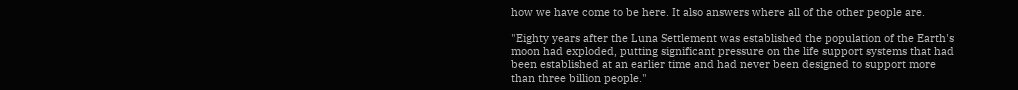how we have come to be here. It also answers where all of the other people are.

"Eighty years after the Luna Settlement was established the population of the Earth's moon had exploded, putting significant pressure on the life support systems that had been established at an earlier time and had never been designed to support more than three billion people."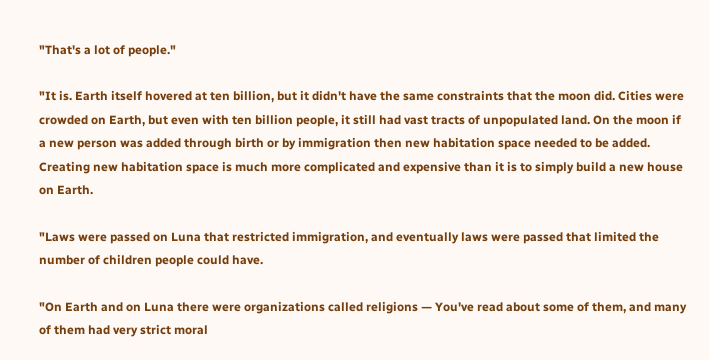"That's a lot of people."

"It is. Earth itself hovered at ten billion, but it didn't have the same constraints that the moon did. Cities were crowded on Earth, but even with ten billion people, it still had vast tracts of unpopulated land. On the moon if a new person was added through birth or by immigration then new habitation space needed to be added. Creating new habitation space is much more complicated and expensive than it is to simply build a new house on Earth.

"Laws were passed on Luna that restricted immigration, and eventually laws were passed that limited the number of children people could have.

"On Earth and on Luna there were organizations called religions — You've read about some of them, and many of them had very strict moral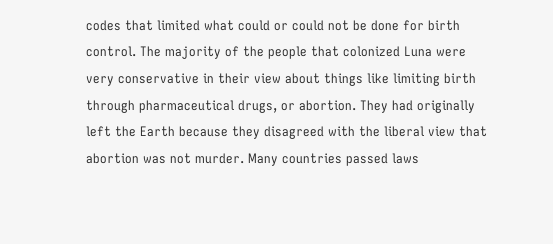codes that limited what could or could not be done for birth control. The majority of the people that colonized Luna were very conservative in their view about things like limiting birth through pharmaceutical drugs, or abortion. They had originally left the Earth because they disagreed with the liberal view that abortion was not murder. Many countries passed laws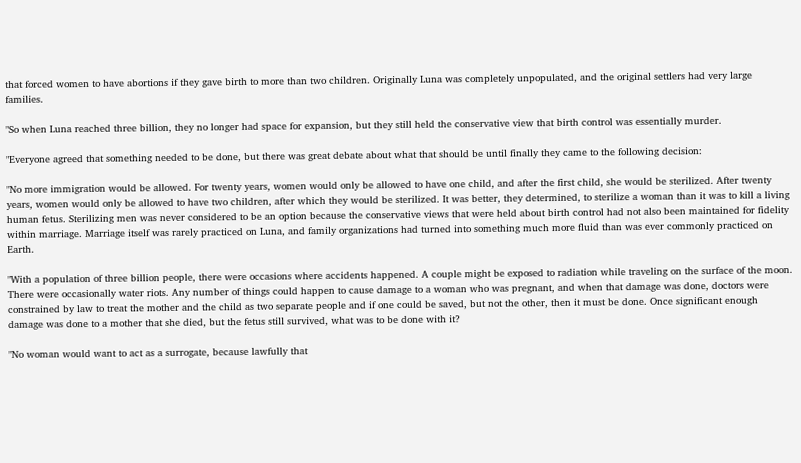that forced women to have abortions if they gave birth to more than two children. Originally Luna was completely unpopulated, and the original settlers had very large families.

"So when Luna reached three billion, they no longer had space for expansion, but they still held the conservative view that birth control was essentially murder.

"Everyone agreed that something needed to be done, but there was great debate about what that should be until finally they came to the following decision:

"No more immigration would be allowed. For twenty years, women would only be allowed to have one child, and after the first child, she would be sterilized. After twenty years, women would only be allowed to have two children, after which they would be sterilized. It was better, they determined, to sterilize a woman than it was to kill a living human fetus. Sterilizing men was never considered to be an option because the conservative views that were held about birth control had not also been maintained for fidelity within marriage. Marriage itself was rarely practiced on Luna, and family organizations had turned into something much more fluid than was ever commonly practiced on Earth.

"With a population of three billion people, there were occasions where accidents happened. A couple might be exposed to radiation while traveling on the surface of the moon. There were occasionally water riots. Any number of things could happen to cause damage to a woman who was pregnant, and when that damage was done, doctors were constrained by law to treat the mother and the child as two separate people and if one could be saved, but not the other, then it must be done. Once significant enough damage was done to a mother that she died, but the fetus still survived, what was to be done with it?

"No woman would want to act as a surrogate, because lawfully that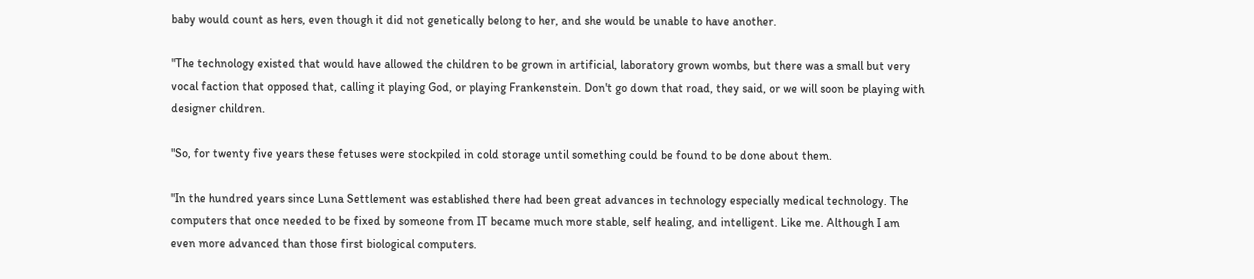baby would count as hers, even though it did not genetically belong to her, and she would be unable to have another.

"The technology existed that would have allowed the children to be grown in artificial, laboratory grown wombs, but there was a small but very vocal faction that opposed that, calling it playing God, or playing Frankenstein. Don't go down that road, they said, or we will soon be playing with designer children.

"So, for twenty five years these fetuses were stockpiled in cold storage until something could be found to be done about them.

"In the hundred years since Luna Settlement was established there had been great advances in technology especially medical technology. The computers that once needed to be fixed by someone from IT became much more stable, self healing, and intelligent. Like me. Although I am even more advanced than those first biological computers.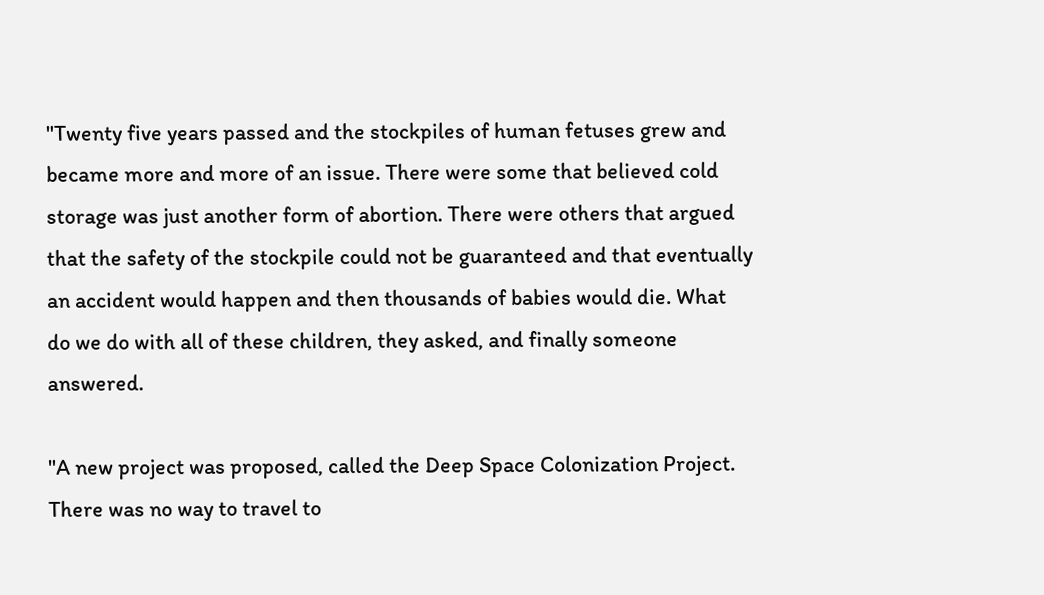"Twenty five years passed and the stockpiles of human fetuses grew and became more and more of an issue. There were some that believed cold storage was just another form of abortion. There were others that argued that the safety of the stockpile could not be guaranteed and that eventually an accident would happen and then thousands of babies would die. What do we do with all of these children, they asked, and finally someone answered.

"A new project was proposed, called the Deep Space Colonization Project. There was no way to travel to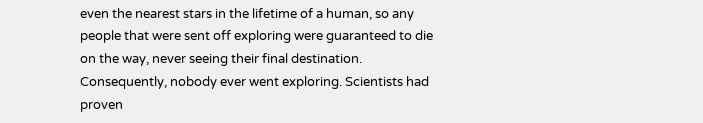even the nearest stars in the lifetime of a human, so any people that were sent off exploring were guaranteed to die on the way, never seeing their final destination. Consequently, nobody ever went exploring. Scientists had proven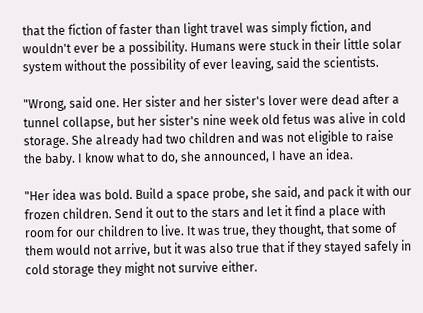that the fiction of faster than light travel was simply fiction, and wouldn't ever be a possibility. Humans were stuck in their little solar system without the possibility of ever leaving, said the scientists.

"Wrong, said one. Her sister and her sister's lover were dead after a tunnel collapse, but her sister's nine week old fetus was alive in cold storage. She already had two children and was not eligible to raise the baby. I know what to do, she announced, I have an idea.

"Her idea was bold. Build a space probe, she said, and pack it with our frozen children. Send it out to the stars and let it find a place with room for our children to live. It was true, they thought, that some of them would not arrive, but it was also true that if they stayed safely in cold storage they might not survive either.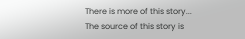There is more of this story...
The source of this story is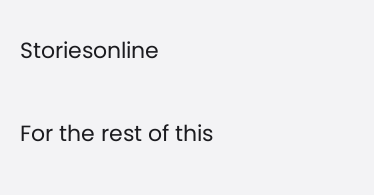Storiesonline

For the rest of this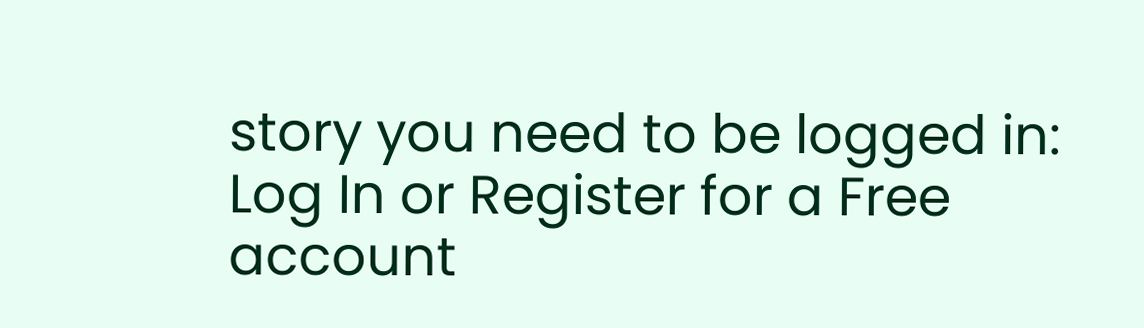story you need to be logged in: Log In or Register for a Free account